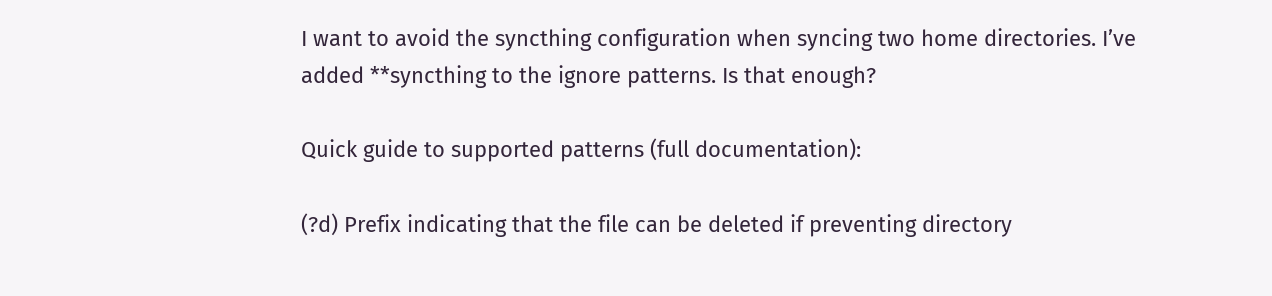I want to avoid the syncthing configuration when syncing two home directories. I’ve added **syncthing to the ignore patterns. Is that enough?

Quick guide to supported patterns (full documentation):

(?d) Prefix indicating that the file can be deleted if preventing directory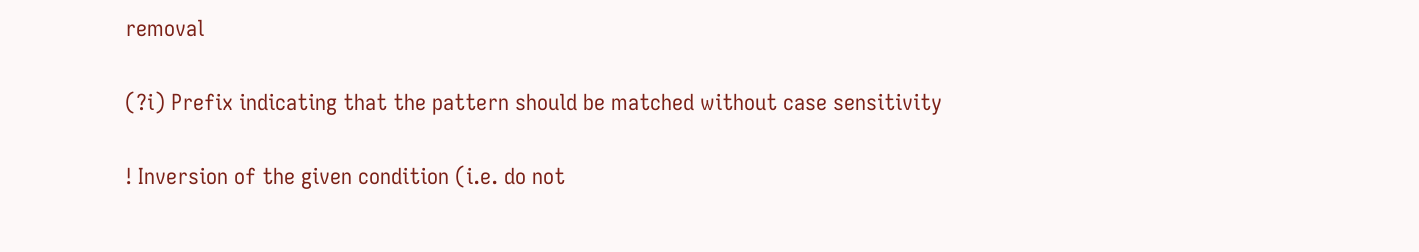removal

(?i) Prefix indicating that the pattern should be matched without case sensitivity

! Inversion of the given condition (i.e. do not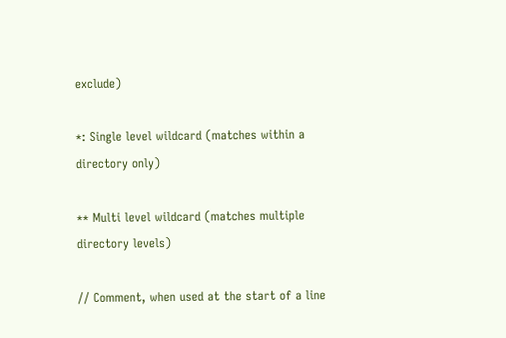exclude)

*: Single level wildcard (matches within a directory only)

** Multi level wildcard (matches multiple directory levels)

// Comment, when used at the start of a line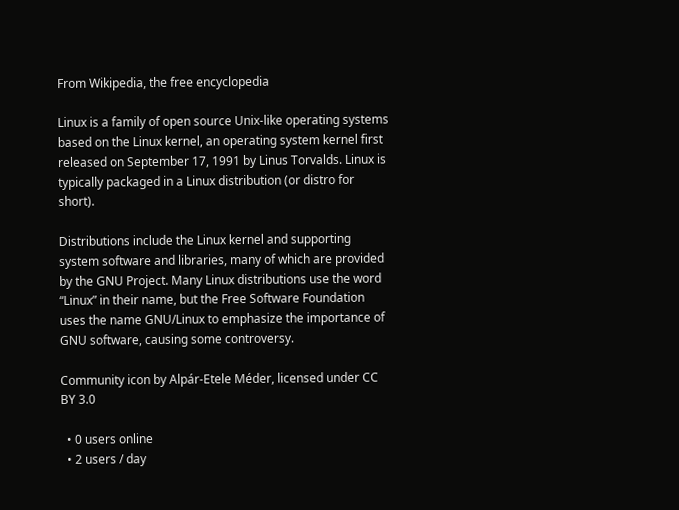From Wikipedia, the free encyclopedia

Linux is a family of open source Unix-like operating systems based on the Linux kernel, an operating system kernel first released on September 17, 1991 by Linus Torvalds. Linux is typically packaged in a Linux distribution (or distro for short).

Distributions include the Linux kernel and supporting system software and libraries, many of which are provided by the GNU Project. Many Linux distributions use the word “Linux” in their name, but the Free Software Foundation uses the name GNU/Linux to emphasize the importance of GNU software, causing some controversy.

Community icon by Alpár-Etele Méder, licensed under CC BY 3.0

  • 0 users online
  • 2 users / day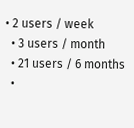• 2 users / week
  • 3 users / month
  • 21 users / 6 months
  •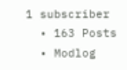1 subscriber
  • 163 Posts
  • Modlog